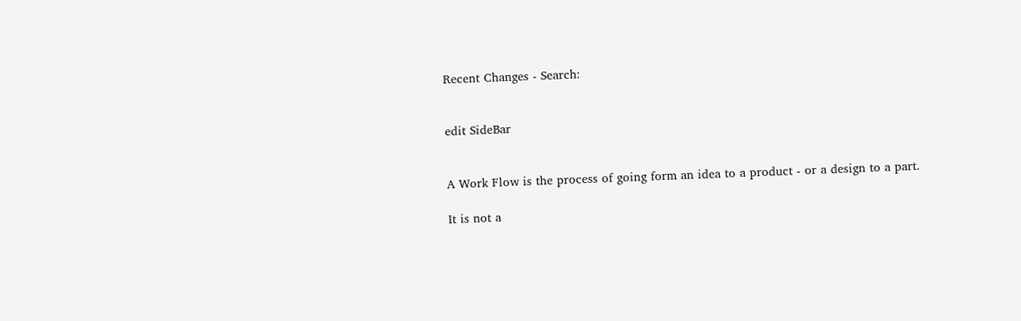Recent Changes - Search:


edit SideBar


A Work Flow is the process of going form an idea to a product - or a design to a part.

It is not a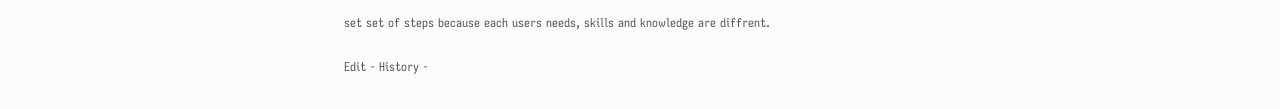set set of steps because each users needs, skills and knowledge are diffrent.

Edit - History -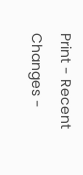Print - Recent Changes -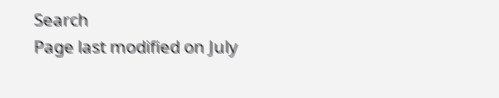Search
Page last modified on July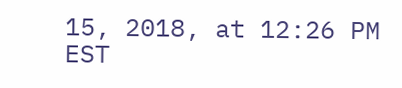15, 2018, at 12:26 PM EST